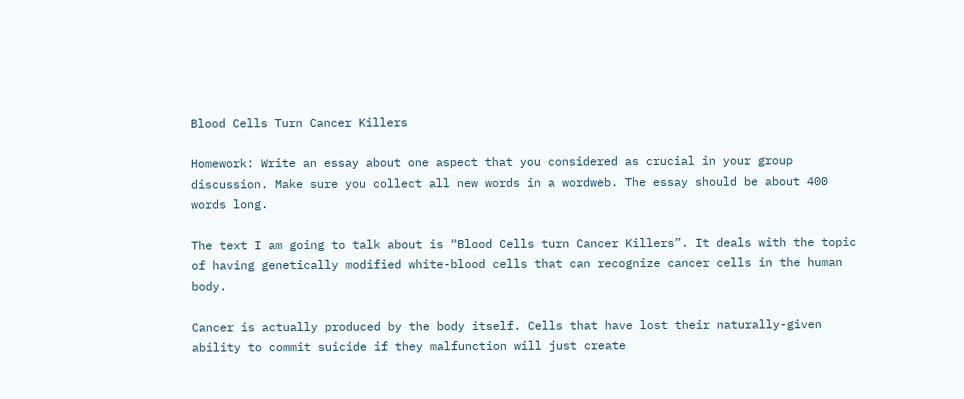Blood Cells Turn Cancer Killers

Homework: Write an essay about one aspect that you considered as crucial in your group discussion. Make sure you collect all new words in a wordweb. The essay should be about 400 words long.

The text I am going to talk about is “Blood Cells turn Cancer Killers”. It deals with the topic of having genetically modified white-blood cells that can recognize cancer cells in the human body.

Cancer is actually produced by the body itself. Cells that have lost their naturally-given ability to commit suicide if they malfunction will just create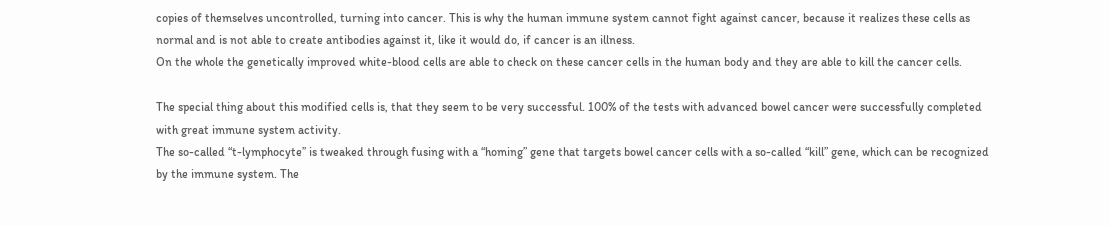copies of themselves uncontrolled, turning into cancer. This is why the human immune system cannot fight against cancer, because it realizes these cells as normal and is not able to create antibodies against it, like it would do, if cancer is an illness.
On the whole the genetically improved white-blood cells are able to check on these cancer cells in the human body and they are able to kill the cancer cells.

The special thing about this modified cells is, that they seem to be very successful. 100% of the tests with advanced bowel cancer were successfully completed with great immune system activity.
The so-called “t-lymphocyte” is tweaked through fusing with a “homing” gene that targets bowel cancer cells with a so-called “kill” gene, which can be recognized by the immune system. The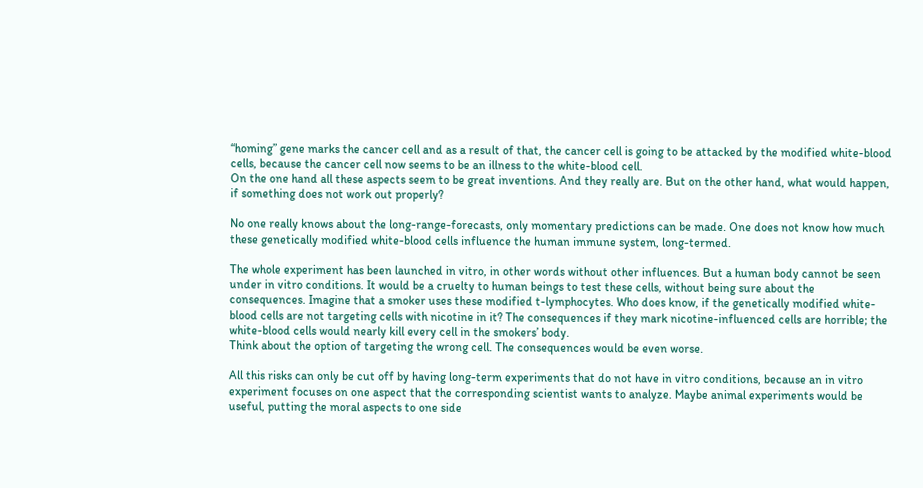“homing” gene marks the cancer cell and as a result of that, the cancer cell is going to be attacked by the modified white-blood cells, because the cancer cell now seems to be an illness to the white-blood cell.
On the one hand all these aspects seem to be great inventions. And they really are. But on the other hand, what would happen, if something does not work out properly?

No one really knows about the long-range-forecasts, only momentary predictions can be made. One does not know how much these genetically modified white-blood cells influence the human immune system, long-termed.

The whole experiment has been launched in vitro, in other words without other influences. But a human body cannot be seen under in vitro conditions. It would be a cruelty to human beings to test these cells, without being sure about the consequences. Imagine that a smoker uses these modified t-lymphocytes. Who does know, if the genetically modified white-blood cells are not targeting cells with nicotine in it? The consequences if they mark nicotine-influenced cells are horrible; the white-blood cells would nearly kill every cell in the smokers’ body.
Think about the option of targeting the wrong cell. The consequences would be even worse.

All this risks can only be cut off by having long-term experiments that do not have in vitro conditions, because an in vitro experiment focuses on one aspect that the corresponding scientist wants to analyze. Maybe animal experiments would be useful, putting the moral aspects to one side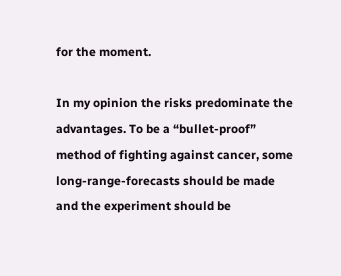for the moment.

In my opinion the risks predominate the advantages. To be a “bullet-proof” method of fighting against cancer, some long-range-forecasts should be made and the experiment should be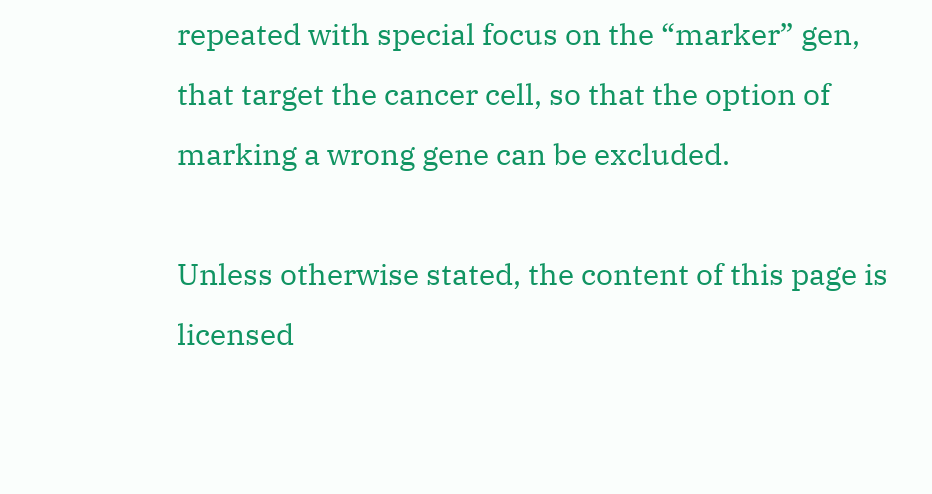repeated with special focus on the “marker” gen, that target the cancer cell, so that the option of marking a wrong gene can be excluded.

Unless otherwise stated, the content of this page is licensed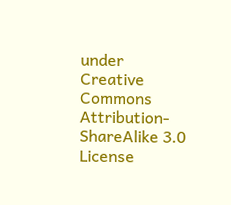under Creative Commons Attribution-ShareAlike 3.0 License